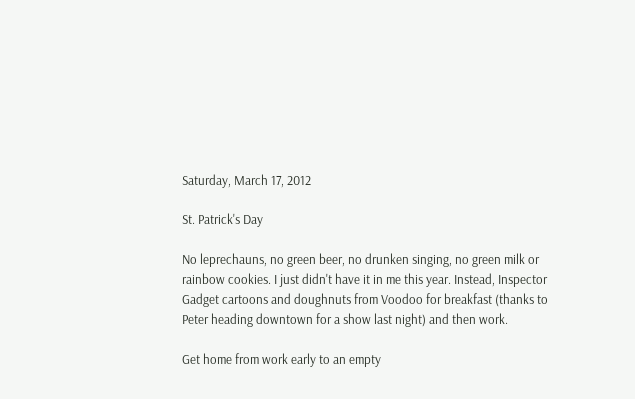Saturday, March 17, 2012

St. Patrick's Day

No leprechauns, no green beer, no drunken singing, no green milk or rainbow cookies. I just didn't have it in me this year. Instead, Inspector Gadget cartoons and doughnuts from Voodoo for breakfast (thanks to Peter heading downtown for a show last night) and then work.

Get home from work early to an empty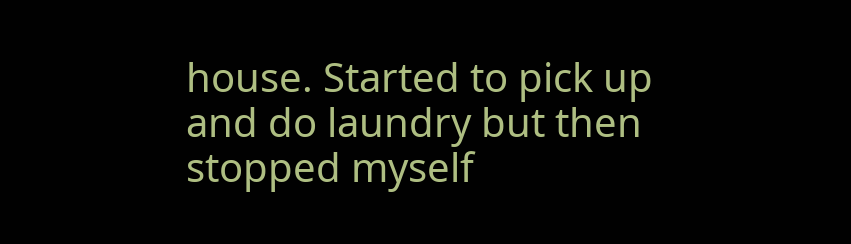house. Started to pick up and do laundry but then stopped myself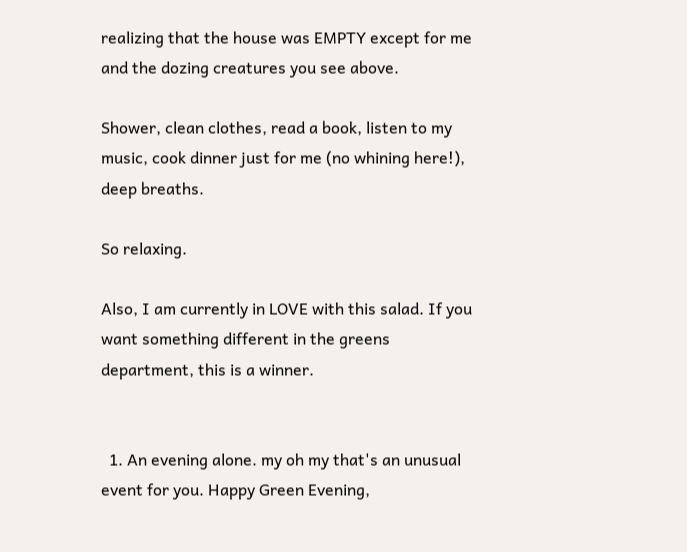realizing that the house was EMPTY except for me and the dozing creatures you see above.

Shower, clean clothes, read a book, listen to my music, cook dinner just for me (no whining here!), deep breaths.

So relaxing.

Also, I am currently in LOVE with this salad. If you want something different in the greens department, this is a winner.


  1. An evening alone. my oh my that's an unusual event for you. Happy Green Evening,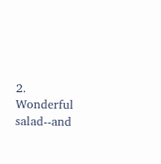2. Wonderful salad--and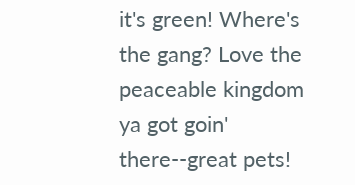it's green! Where's the gang? Love the peaceable kingdom ya got goin' there--great pets!